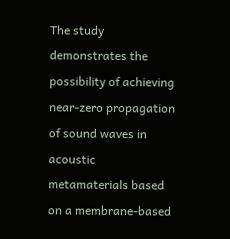The study demonstrates the possibility of achieving near-zero propagation of sound waves in acoustic metamaterials based on a membrane-based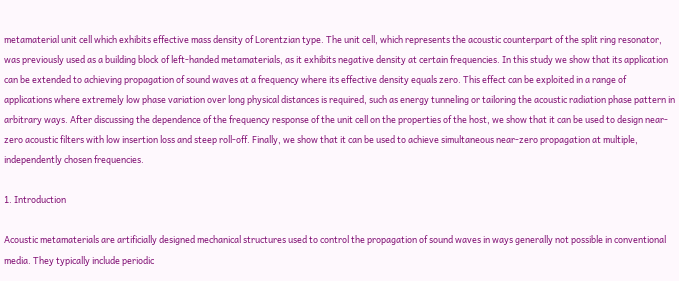metamaterial unit cell which exhibits effective mass density of Lorentzian type. The unit cell, which represents the acoustic counterpart of the split ring resonator, was previously used as a building block of left-handed metamaterials, as it exhibits negative density at certain frequencies. In this study we show that its application can be extended to achieving propagation of sound waves at a frequency where its effective density equals zero. This effect can be exploited in a range of applications where extremely low phase variation over long physical distances is required, such as energy tunneling or tailoring the acoustic radiation phase pattern in arbitrary ways. After discussing the dependence of the frequency response of the unit cell on the properties of the host, we show that it can be used to design near-zero acoustic filters with low insertion loss and steep roll-off. Finally, we show that it can be used to achieve simultaneous near-zero propagation at multiple, independently chosen frequencies.

1. Introduction

Acoustic metamaterials are artificially designed mechanical structures used to control the propagation of sound waves in ways generally not possible in conventional media. They typically include periodic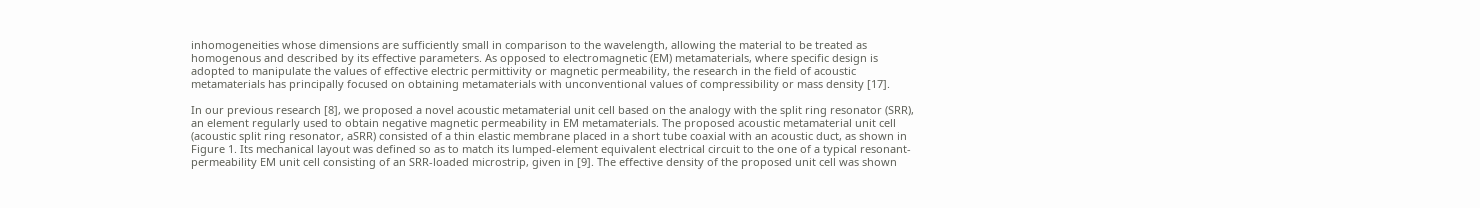inhomogeneities whose dimensions are sufficiently small in comparison to the wavelength, allowing the material to be treated as homogenous and described by its effective parameters. As opposed to electromagnetic (EM) metamaterials, where specific design is adopted to manipulate the values of effective electric permittivity or magnetic permeability, the research in the field of acoustic metamaterials has principally focused on obtaining metamaterials with unconventional values of compressibility or mass density [17].

In our previous research [8], we proposed a novel acoustic metamaterial unit cell based on the analogy with the split ring resonator (SRR), an element regularly used to obtain negative magnetic permeability in EM metamaterials. The proposed acoustic metamaterial unit cell (acoustic split ring resonator, aSRR) consisted of a thin elastic membrane placed in a short tube coaxial with an acoustic duct, as shown in Figure 1. Its mechanical layout was defined so as to match its lumped-element equivalent electrical circuit to the one of a typical resonant-permeability EM unit cell consisting of an SRR-loaded microstrip, given in [9]. The effective density of the proposed unit cell was shown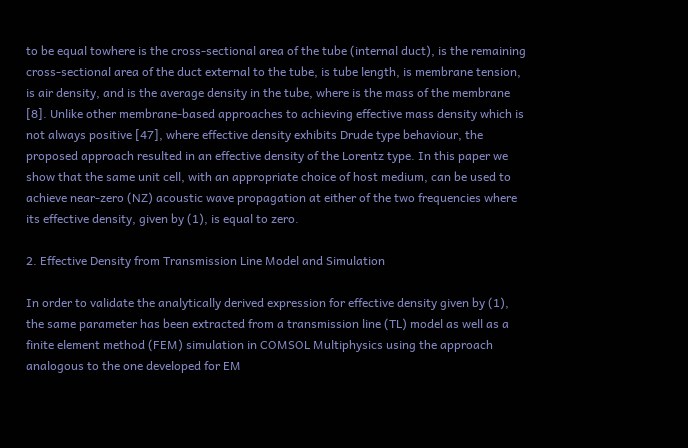to be equal towhere is the cross-sectional area of the tube (internal duct), is the remaining cross-sectional area of the duct external to the tube, is tube length, is membrane tension, is air density, and is the average density in the tube, where is the mass of the membrane [8]. Unlike other membrane-based approaches to achieving effective mass density which is not always positive [47], where effective density exhibits Drude type behaviour, the proposed approach resulted in an effective density of the Lorentz type. In this paper we show that the same unit cell, with an appropriate choice of host medium, can be used to achieve near-zero (NZ) acoustic wave propagation at either of the two frequencies where its effective density, given by (1), is equal to zero.

2. Effective Density from Transmission Line Model and Simulation

In order to validate the analytically derived expression for effective density given by (1), the same parameter has been extracted from a transmission line (TL) model as well as a finite element method (FEM) simulation in COMSOL Multiphysics using the approach analogous to the one developed for EM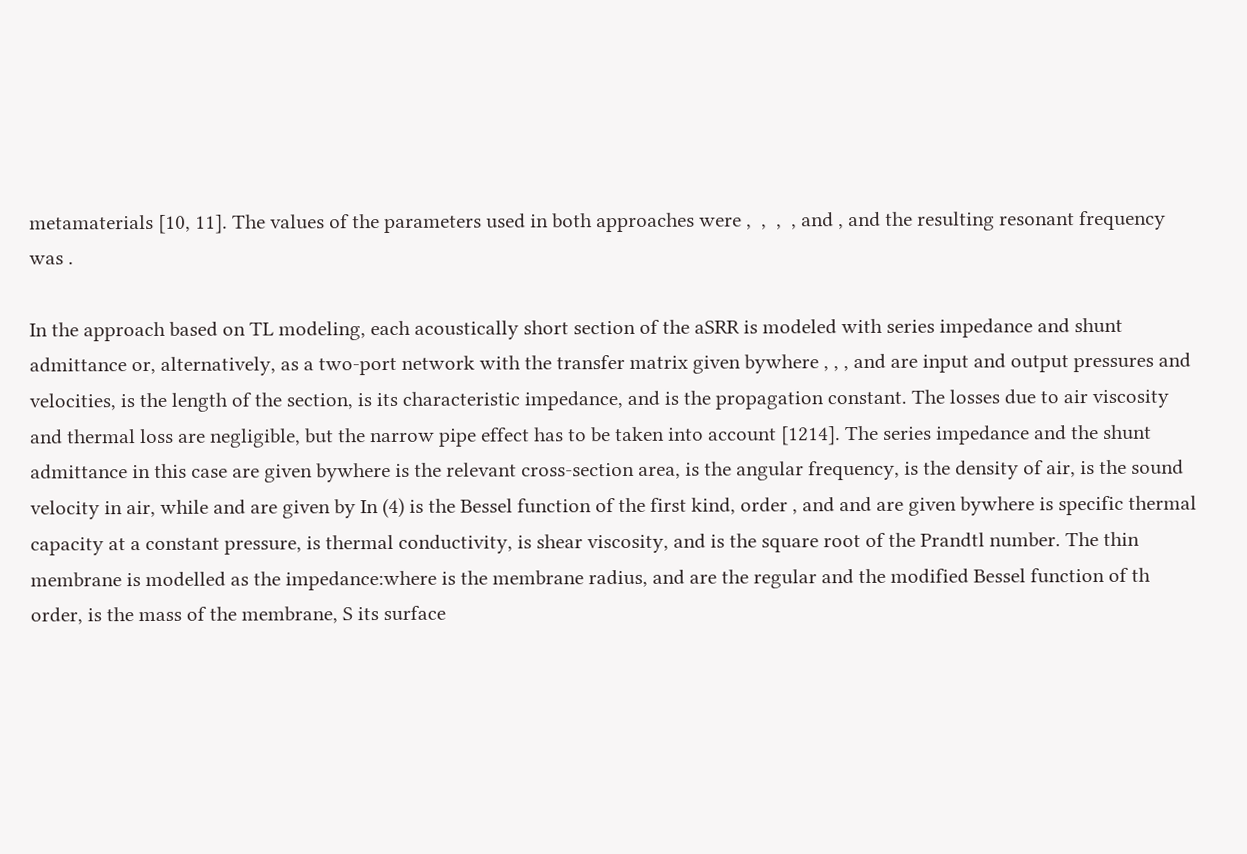metamaterials [10, 11]. The values of the parameters used in both approaches were ,  ,  ,  , and , and the resulting resonant frequency was .

In the approach based on TL modeling, each acoustically short section of the aSRR is modeled with series impedance and shunt admittance or, alternatively, as a two-port network with the transfer matrix given bywhere , , , and are input and output pressures and velocities, is the length of the section, is its characteristic impedance, and is the propagation constant. The losses due to air viscosity and thermal loss are negligible, but the narrow pipe effect has to be taken into account [1214]. The series impedance and the shunt admittance in this case are given bywhere is the relevant cross-section area, is the angular frequency, is the density of air, is the sound velocity in air, while and are given by In (4) is the Bessel function of the first kind, order , and and are given bywhere is specific thermal capacity at a constant pressure, is thermal conductivity, is shear viscosity, and is the square root of the Prandtl number. The thin membrane is modelled as the impedance:where is the membrane radius, and are the regular and the modified Bessel function of th order, is the mass of the membrane, S its surface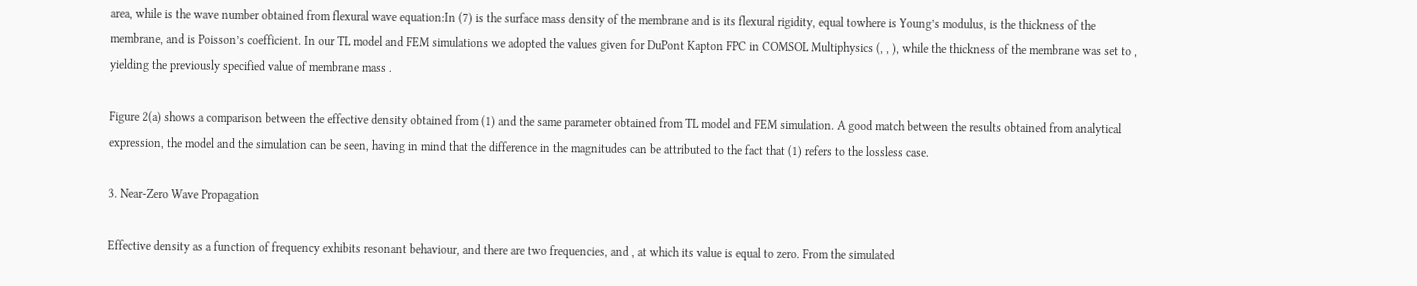area, while is the wave number obtained from flexural wave equation:In (7) is the surface mass density of the membrane and is its flexural rigidity, equal towhere is Young’s modulus, is the thickness of the membrane, and is Poisson’s coefficient. In our TL model and FEM simulations we adopted the values given for DuPont Kapton FPC in COMSOL Multiphysics (, , ), while the thickness of the membrane was set to , yielding the previously specified value of membrane mass .

Figure 2(a) shows a comparison between the effective density obtained from (1) and the same parameter obtained from TL model and FEM simulation. A good match between the results obtained from analytical expression, the model and the simulation can be seen, having in mind that the difference in the magnitudes can be attributed to the fact that (1) refers to the lossless case.

3. Near-Zero Wave Propagation

Effective density as a function of frequency exhibits resonant behaviour, and there are two frequencies, and , at which its value is equal to zero. From the simulated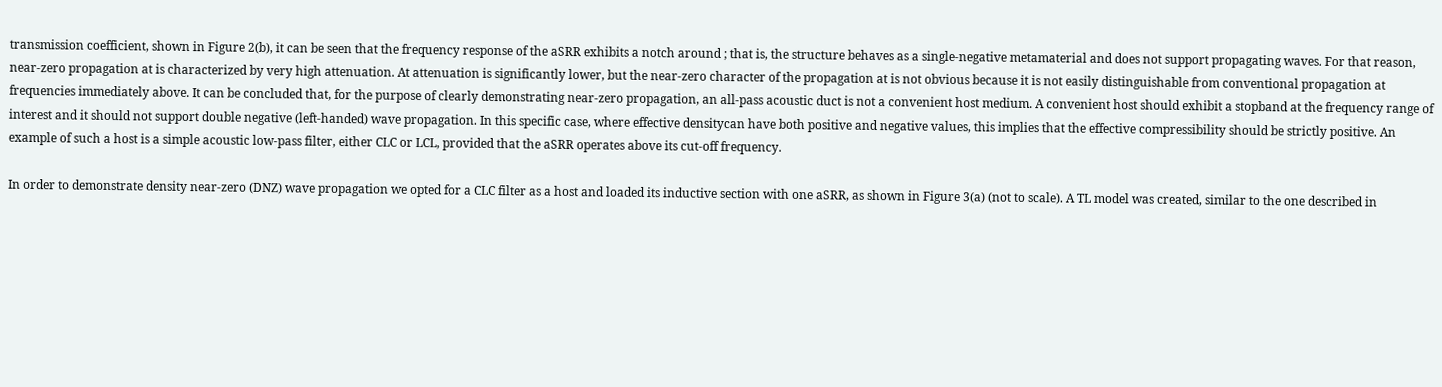transmission coefficient, shown in Figure 2(b), it can be seen that the frequency response of the aSRR exhibits a notch around ; that is, the structure behaves as a single-negative metamaterial and does not support propagating waves. For that reason, near-zero propagation at is characterized by very high attenuation. At attenuation is significantly lower, but the near-zero character of the propagation at is not obvious because it is not easily distinguishable from conventional propagation at frequencies immediately above. It can be concluded that, for the purpose of clearly demonstrating near-zero propagation, an all-pass acoustic duct is not a convenient host medium. A convenient host should exhibit a stopband at the frequency range of interest and it should not support double negative (left-handed) wave propagation. In this specific case, where effective densitycan have both positive and negative values, this implies that the effective compressibility should be strictly positive. An example of such a host is a simple acoustic low-pass filter, either CLC or LCL, provided that the aSRR operates above its cut-off frequency.

In order to demonstrate density near-zero (DNZ) wave propagation we opted for a CLC filter as a host and loaded its inductive section with one aSRR, as shown in Figure 3(a) (not to scale). A TL model was created, similar to the one described in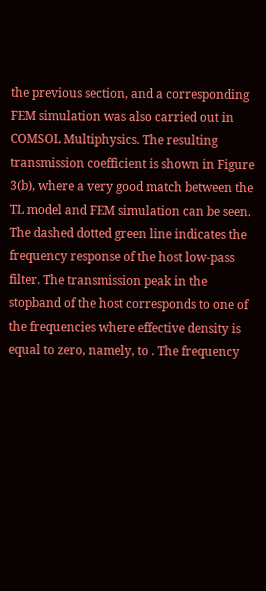the previous section, and a corresponding FEM simulation was also carried out in COMSOL Multiphysics. The resulting transmission coefficient is shown in Figure 3(b), where a very good match between the TL model and FEM simulation can be seen. The dashed dotted green line indicates the frequency response of the host low-pass filter. The transmission peak in the stopband of the host corresponds to one of the frequencies where effective density is equal to zero, namely, to . The frequency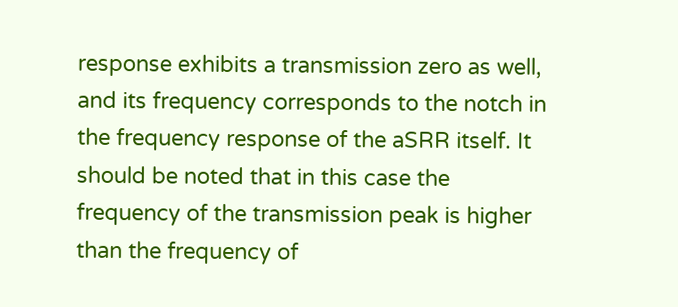response exhibits a transmission zero as well, and its frequency corresponds to the notch in the frequency response of the aSRR itself. It should be noted that in this case the frequency of the transmission peak is higher than the frequency of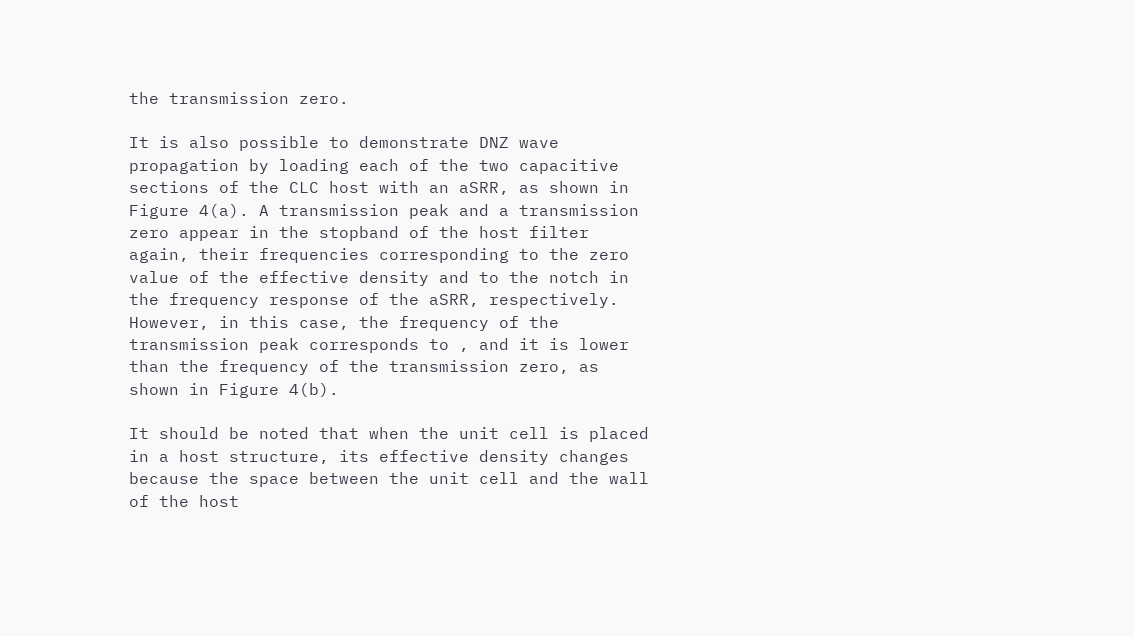the transmission zero.

It is also possible to demonstrate DNZ wave propagation by loading each of the two capacitive sections of the CLC host with an aSRR, as shown in Figure 4(a). A transmission peak and a transmission zero appear in the stopband of the host filter again, their frequencies corresponding to the zero value of the effective density and to the notch in the frequency response of the aSRR, respectively. However, in this case, the frequency of the transmission peak corresponds to , and it is lower than the frequency of the transmission zero, as shown in Figure 4(b).

It should be noted that when the unit cell is placed in a host structure, its effective density changes because the space between the unit cell and the wall of the host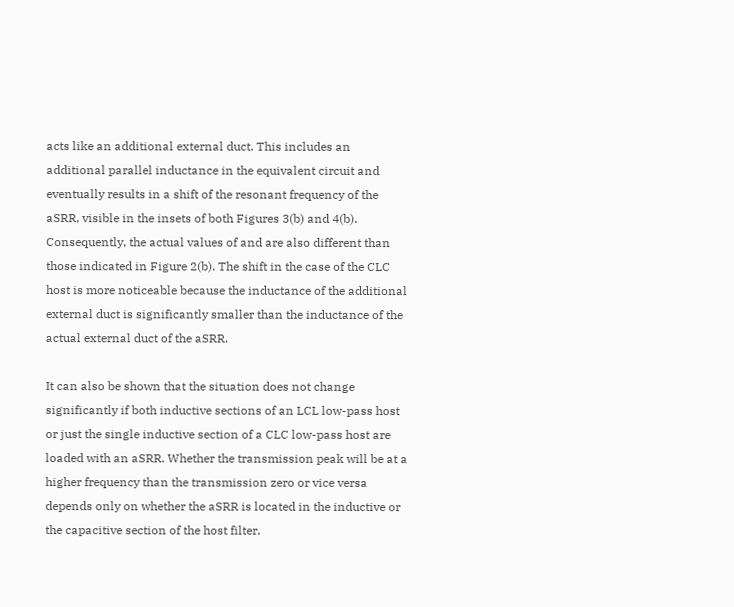acts like an additional external duct. This includes an additional parallel inductance in the equivalent circuit and eventually results in a shift of the resonant frequency of the aSRR, visible in the insets of both Figures 3(b) and 4(b). Consequently, the actual values of and are also different than those indicated in Figure 2(b). The shift in the case of the CLC host is more noticeable because the inductance of the additional external duct is significantly smaller than the inductance of the actual external duct of the aSRR.

It can also be shown that the situation does not change significantly if both inductive sections of an LCL low-pass host or just the single inductive section of a CLC low-pass host are loaded with an aSRR. Whether the transmission peak will be at a higher frequency than the transmission zero or vice versa depends only on whether the aSRR is located in the inductive or the capacitive section of the host filter.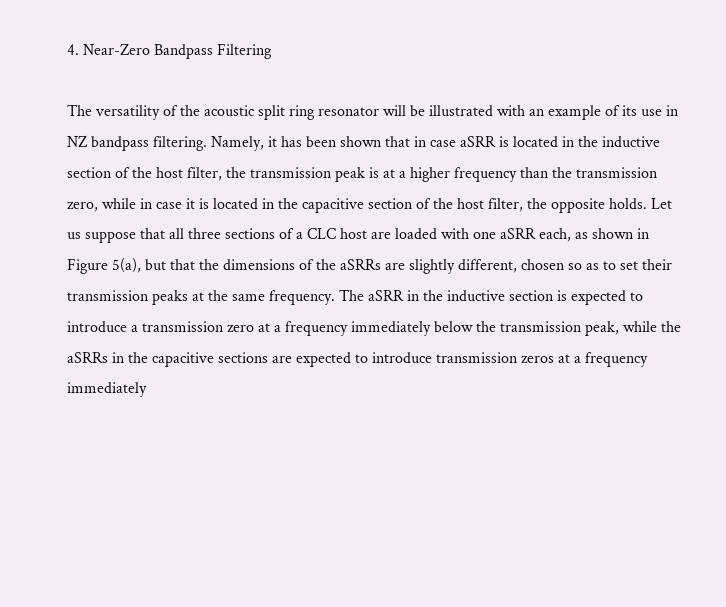4. Near-Zero Bandpass Filtering

The versatility of the acoustic split ring resonator will be illustrated with an example of its use in NZ bandpass filtering. Namely, it has been shown that in case aSRR is located in the inductive section of the host filter, the transmission peak is at a higher frequency than the transmission zero, while in case it is located in the capacitive section of the host filter, the opposite holds. Let us suppose that all three sections of a CLC host are loaded with one aSRR each, as shown in Figure 5(a), but that the dimensions of the aSRRs are slightly different, chosen so as to set their transmission peaks at the same frequency. The aSRR in the inductive section is expected to introduce a transmission zero at a frequency immediately below the transmission peak, while the aSRRs in the capacitive sections are expected to introduce transmission zeros at a frequency immediately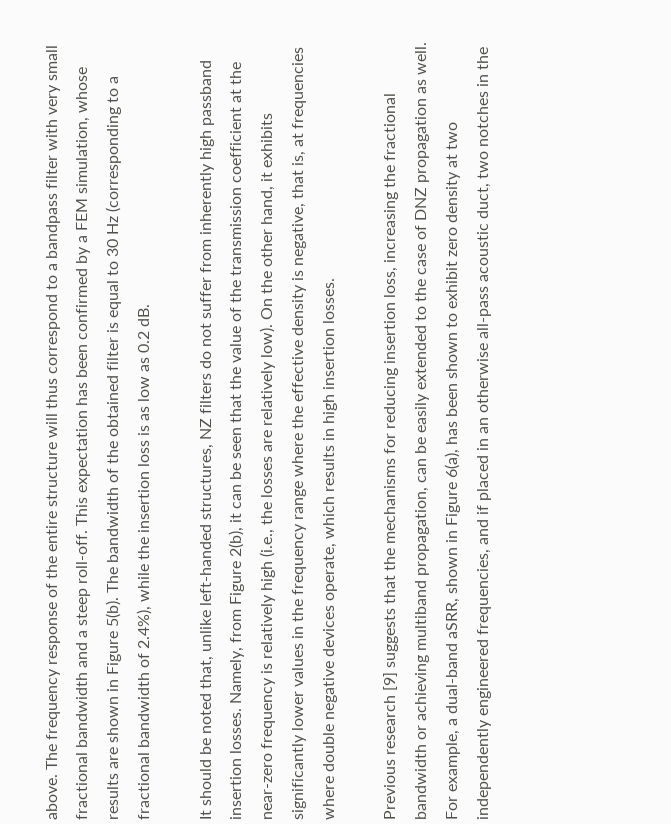above. The frequency response of the entire structure will thus correspond to a bandpass filter with very small fractional bandwidth and a steep roll-off. This expectation has been confirmed by a FEM simulation, whose results are shown in Figure 5(b). The bandwidth of the obtained filter is equal to 30 Hz (corresponding to a fractional bandwidth of 2.4%), while the insertion loss is as low as 0.2 dB.

It should be noted that, unlike left-handed structures, NZ filters do not suffer from inherently high passband insertion losses. Namely, from Figure 2(b), it can be seen that the value of the transmission coefficient at the near-zero frequency is relatively high (i.e., the losses are relatively low). On the other hand, it exhibits significantly lower values in the frequency range where the effective density is negative, that is, at frequencies where double negative devices operate, which results in high insertion losses.

Previous research [9] suggests that the mechanisms for reducing insertion loss, increasing the fractional bandwidth or achieving multiband propagation, can be easily extended to the case of DNZ propagation as well. For example, a dual-band aSRR, shown in Figure 6(a), has been shown to exhibit zero density at two independently engineered frequencies, and if placed in an otherwise all-pass acoustic duct, two notches in the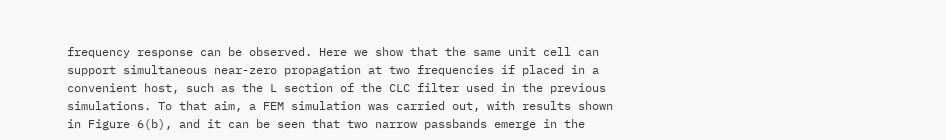frequency response can be observed. Here we show that the same unit cell can support simultaneous near-zero propagation at two frequencies if placed in a convenient host, such as the L section of the CLC filter used in the previous simulations. To that aim, a FEM simulation was carried out, with results shown in Figure 6(b), and it can be seen that two narrow passbands emerge in the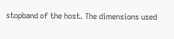stopband of the host. The dimensions used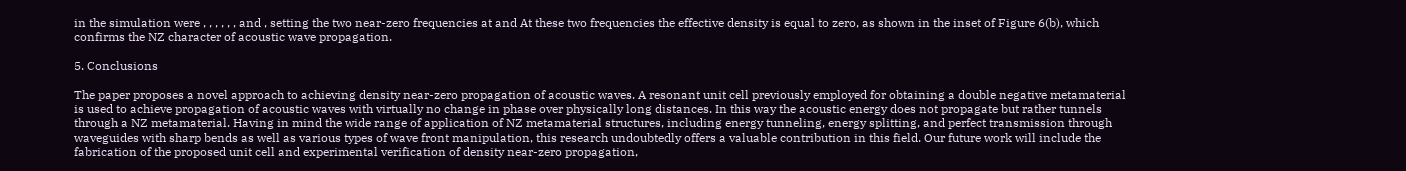in the simulation were , , , , , , and , setting the two near-zero frequencies at and At these two frequencies the effective density is equal to zero, as shown in the inset of Figure 6(b), which confirms the NZ character of acoustic wave propagation.

5. Conclusions

The paper proposes a novel approach to achieving density near-zero propagation of acoustic waves. A resonant unit cell previously employed for obtaining a double negative metamaterial is used to achieve propagation of acoustic waves with virtually no change in phase over physically long distances. In this way the acoustic energy does not propagate but rather tunnels through a NZ metamaterial. Having in mind the wide range of application of NZ metamaterial structures, including energy tunneling, energy splitting, and perfect transmission through waveguides with sharp bends as well as various types of wave front manipulation, this research undoubtedly offers a valuable contribution in this field. Our future work will include the fabrication of the proposed unit cell and experimental verification of density near-zero propagation,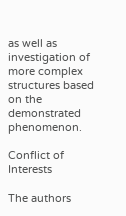as well as investigation of more complex structures based on the demonstrated phenomenon.

Conflict of Interests

The authors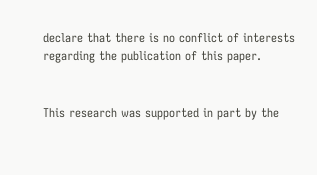declare that there is no conflict of interests regarding the publication of this paper.


This research was supported in part by the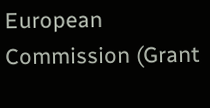European Commission (Grant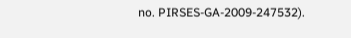no. PIRSES-GA-2009-247532).